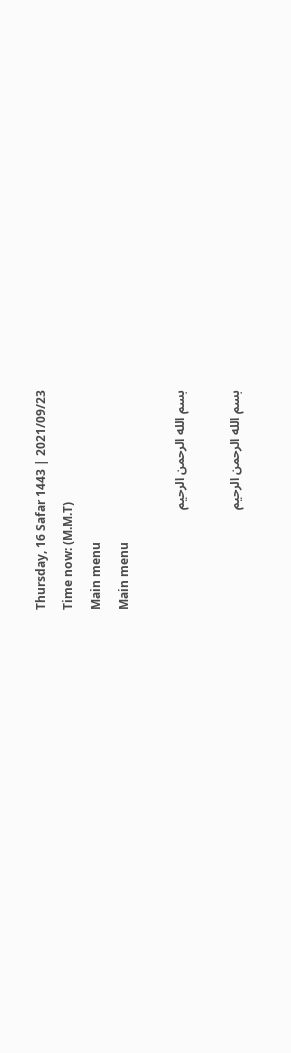Thursday, 16 Safar 1443 | 2021/09/23
Time now: (M.M.T)
Main menu
Main menu

بسم الله الرحمن الرحيم

بسم الله الرحمن الرحيم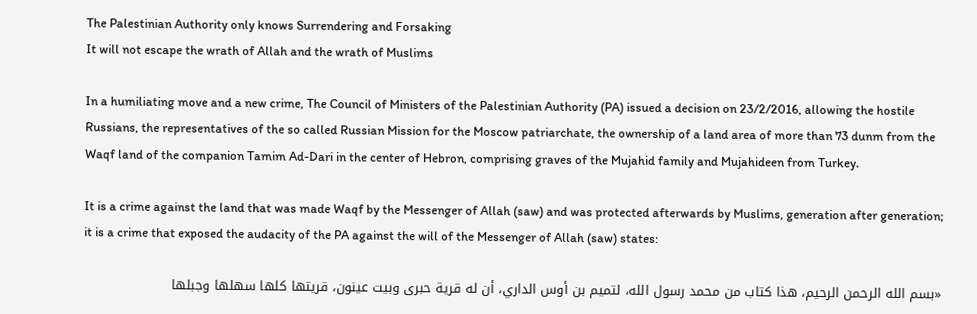The Palestinian Authority only knows Surrendering and Forsaking
It will not escape the wrath of Allah and the wrath of Muslims

In a humiliating move and a new crime, The Council of Ministers of the Palestinian Authority (PA) issued a decision on 23/2/2016, allowing the hostile Russians, the representatives of the so called Russian Mission for the Moscow patriarchate, the ownership of a land area of more than 73 dunm from the Waqf land of the companion Tamim Ad-Dari in the center of Hebron, comprising graves of the Mujahid family and Mujahideen from Turkey.

It is a crime against the land that was made Waqf by the Messenger of Allah (saw) and was protected afterwards by Muslims, generation after generation; it is a crime that exposed the audacity of the PA against the will of the Messenger of Allah (saw) states:

«بسم الله الرحمن الرحيم، هذا كتاب من محمد رسول الله، لتميم بن أوس الداري، أن له قرية حبرى وبيت عينون، قريتها كلها سهلها وجبلها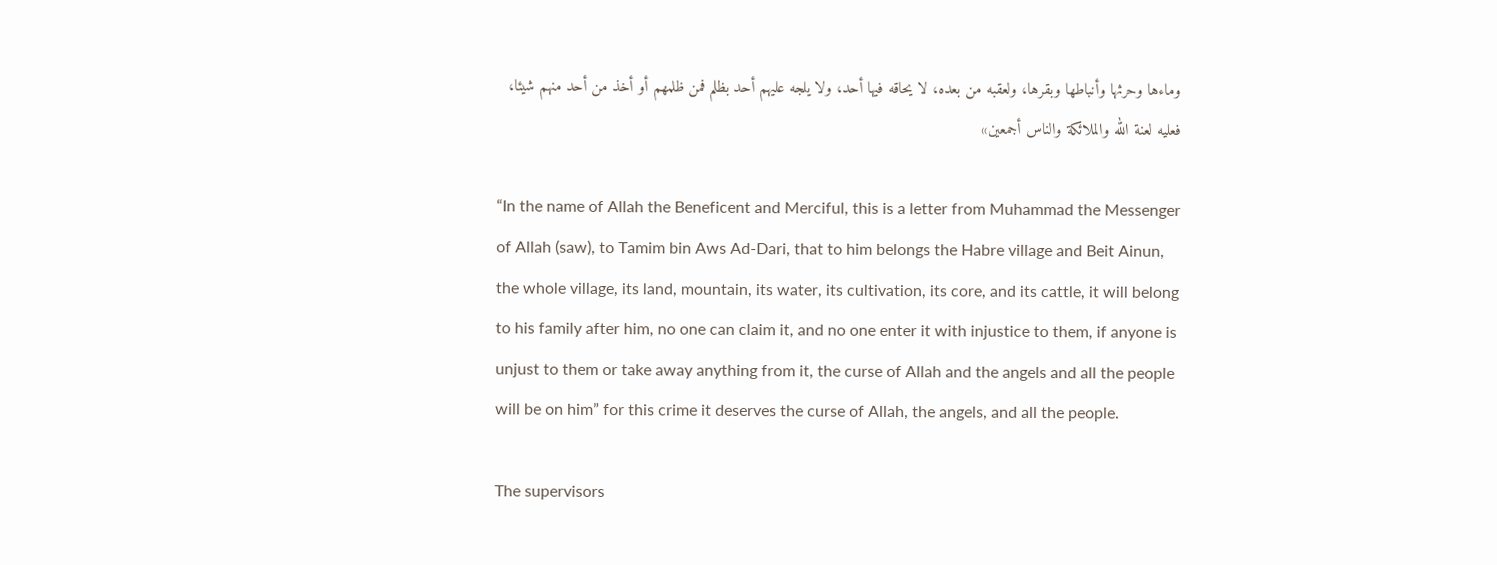وماءها وحرثها وأنباطها وبقرها، ولعقبه من بعده، لا يحاقه فيها أحد، ولا يلجه عليهم أحد بظلم فمن ظلمهم أو أخذ من أحد منهم شيئا، فعليه لعنة الله والملائكة والناس أجمعين»

“In the name of Allah the Beneficent and Merciful, this is a letter from Muhammad the Messenger of Allah (saw), to Tamim bin Aws Ad-Dari, that to him belongs the Habre village and Beit Ainun, the whole village, its land, mountain, its water, its cultivation, its core, and its cattle, it will belong to his family after him, no one can claim it, and no one enter it with injustice to them, if anyone is unjust to them or take away anything from it, the curse of Allah and the angels and all the people will be on him” for this crime it deserves the curse of Allah, the angels, and all the people.

The supervisors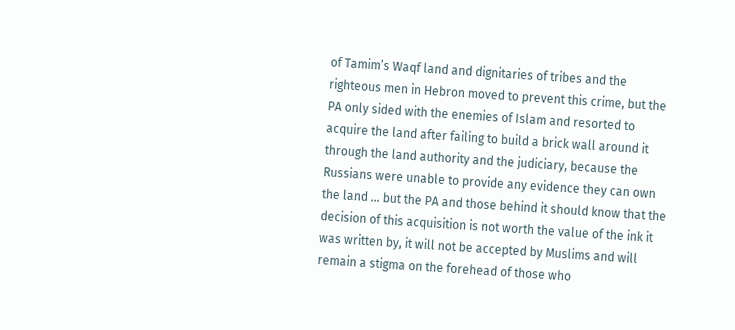of Tamim’s Waqf land and dignitaries of tribes and the righteous men in Hebron moved to prevent this crime, but the PA only sided with the enemies of Islam and resorted to acquire the land after failing to build a brick wall around it through the land authority and the judiciary, because the Russians were unable to provide any evidence they can own the land ... but the PA and those behind it should know that the decision of this acquisition is not worth the value of the ink it was written by, it will not be accepted by Muslims and will remain a stigma on the forehead of those who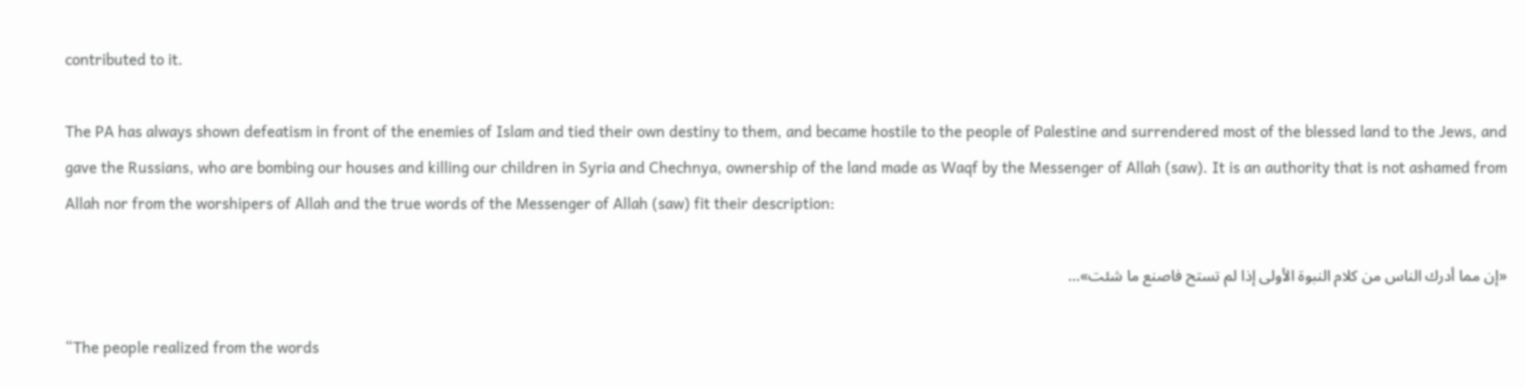contributed to it.

The PA has always shown defeatism in front of the enemies of Islam and tied their own destiny to them, and became hostile to the people of Palestine and surrendered most of the blessed land to the Jews, and gave the Russians, who are bombing our houses and killing our children in Syria and Chechnya, ownership of the land made as Waqf by the Messenger of Allah (saw). It is an authority that is not ashamed from Allah nor from the worshipers of Allah and the true words of the Messenger of Allah (saw) fit their description:

«إن مما أدرك الناس من كلام النبوة الأولى إذا لم تستح فاصنع ما شئت»...

“The people realized from the words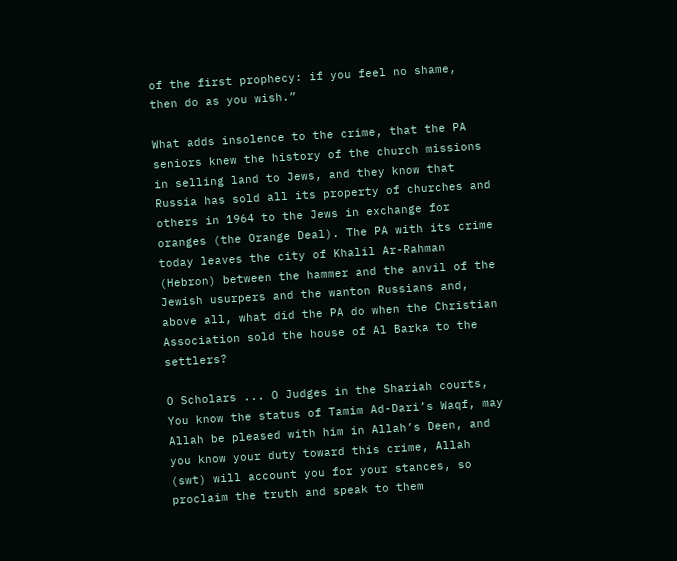of the first prophecy: if you feel no shame, then do as you wish.”

What adds insolence to the crime, that the PA seniors knew the history of the church missions in selling land to Jews, and they know that Russia has sold all its property of churches and others in 1964 to the Jews in exchange for oranges (the Orange Deal). The PA with its crime today leaves the city of Khalil Ar-Rahman (Hebron) between the hammer and the anvil of the Jewish usurpers and the wanton Russians and, above all, what did the PA do when the Christian Association sold the house of Al Barka to the settlers?

O Scholars ... O Judges in the Shariah courts, You know the status of Tamim Ad-Dari’s Waqf, may Allah be pleased with him in Allah’s Deen, and you know your duty toward this crime, Allah (swt) will account you for your stances, so proclaim the truth and speak to them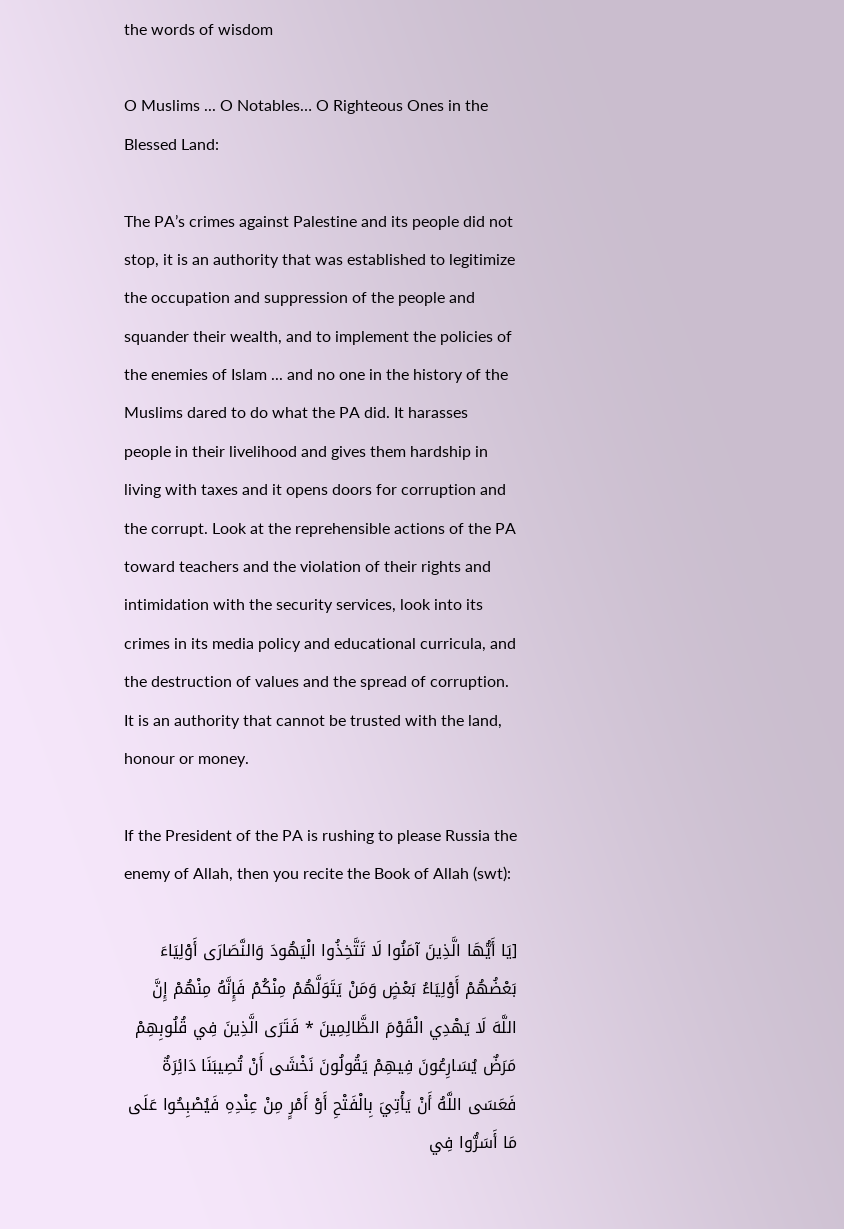the words of wisdom

O Muslims ... O Notables… O Righteous Ones in the Blessed Land:

The PA’s crimes against Palestine and its people did not stop, it is an authority that was established to legitimize the occupation and suppression of the people and squander their wealth, and to implement the policies of the enemies of Islam ... and no one in the history of the Muslims dared to do what the PA did. It harasses people in their livelihood and gives them hardship in living with taxes and it opens doors for corruption and the corrupt. Look at the reprehensible actions of the PA toward teachers and the violation of their rights and intimidation with the security services, look into its crimes in its media policy and educational curricula, and the destruction of values and the spread of corruption. It is an authority that cannot be trusted with the land, honour or money.

If the President of the PA is rushing to please Russia the enemy of Allah, then you recite the Book of Allah (swt):

[يَا أَيُّهَا الَّذِينَ آمَنُوا لَا تَتَّخِذُوا الْيَهُودَ وَالنَّصَارَى أَوْلِيَاءَ بَعْضُهُمْ أَوْلِيَاءُ بَعْضٍ وَمَنْ يَتَوَلَّهُمْ مِنْكُمْ فَإِنَّهُ مِنْهُمْ إِنَّ اللَّهَ لَا يَهْدِي الْقَوْمَ الظَّالِمِينَ * فَتَرَى الَّذِينَ فِي قُلُوبِهِمْ مَرَضٌ يُسَارِعُونَ فِيهِمْ يَقُولُونَ نَخْشَى أَنْ تُصِيبَنَا دَائِرَةٌ فَعَسَى اللَّهُ أَنْ يَأْتِيَ بِالْفَتْحِ أَوْ أَمْرٍ مِنْ عِنْدِهِ فَيُصْبِحُوا عَلَى مَا أَسَرُّوا فِي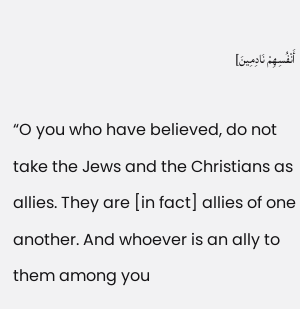أَنْفُسِهِمْ نَادِمِينَ]

“O you who have believed, do not take the Jews and the Christians as allies. They are [in fact] allies of one another. And whoever is an ally to them among you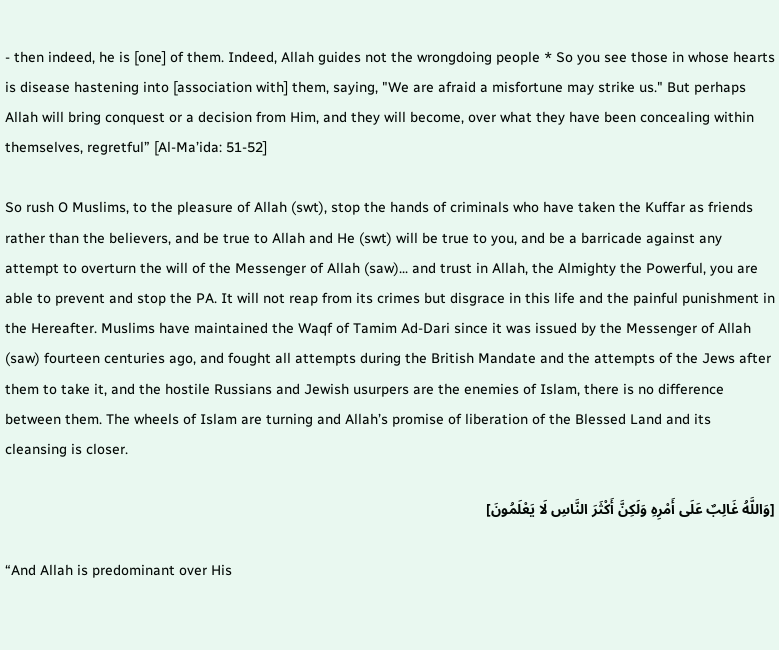- then indeed, he is [one] of them. Indeed, Allah guides not the wrongdoing people * So you see those in whose hearts is disease hastening into [association with] them, saying, "We are afraid a misfortune may strike us." But perhaps Allah will bring conquest or a decision from Him, and they will become, over what they have been concealing within themselves, regretful” [Al-Ma’ida: 51-52]

So rush O Muslims, to the pleasure of Allah (swt), stop the hands of criminals who have taken the Kuffar as friends rather than the believers, and be true to Allah and He (swt) will be true to you, and be a barricade against any attempt to overturn the will of the Messenger of Allah (saw)... and trust in Allah, the Almighty the Powerful, you are able to prevent and stop the PA. It will not reap from its crimes but disgrace in this life and the painful punishment in the Hereafter. Muslims have maintained the Waqf of Tamim Ad-Dari since it was issued by the Messenger of Allah (saw) fourteen centuries ago, and fought all attempts during the British Mandate and the attempts of the Jews after them to take it, and the hostile Russians and Jewish usurpers are the enemies of Islam, there is no difference between them. The wheels of Islam are turning and Allah’s promise of liberation of the Blessed Land and its cleansing is closer.

[وَاللَّهُ غَالِبٌ عَلَى أَمْرِهِ وَلَكِنَّ أَكْثَرَ النَّاسِ لَا يَعْلَمُونَ]

“And Allah is predominant over His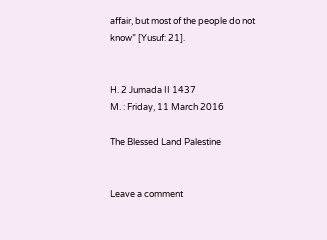affair, but most of the people do not know” [Yusuf: 21].


H. 2 Jumada II 1437
M. : Friday, 11 March 2016

The Blessed Land Palestine


Leave a comment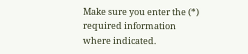Make sure you enter the (*) required information where indicated.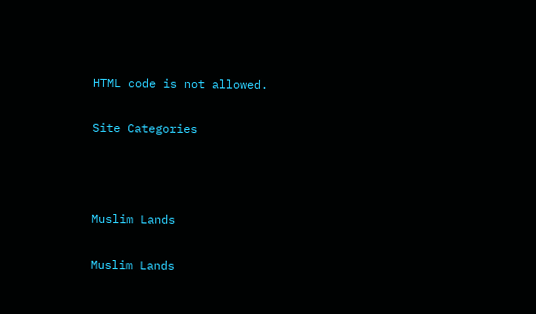HTML code is not allowed.

Site Categories



Muslim Lands

Muslim Lands